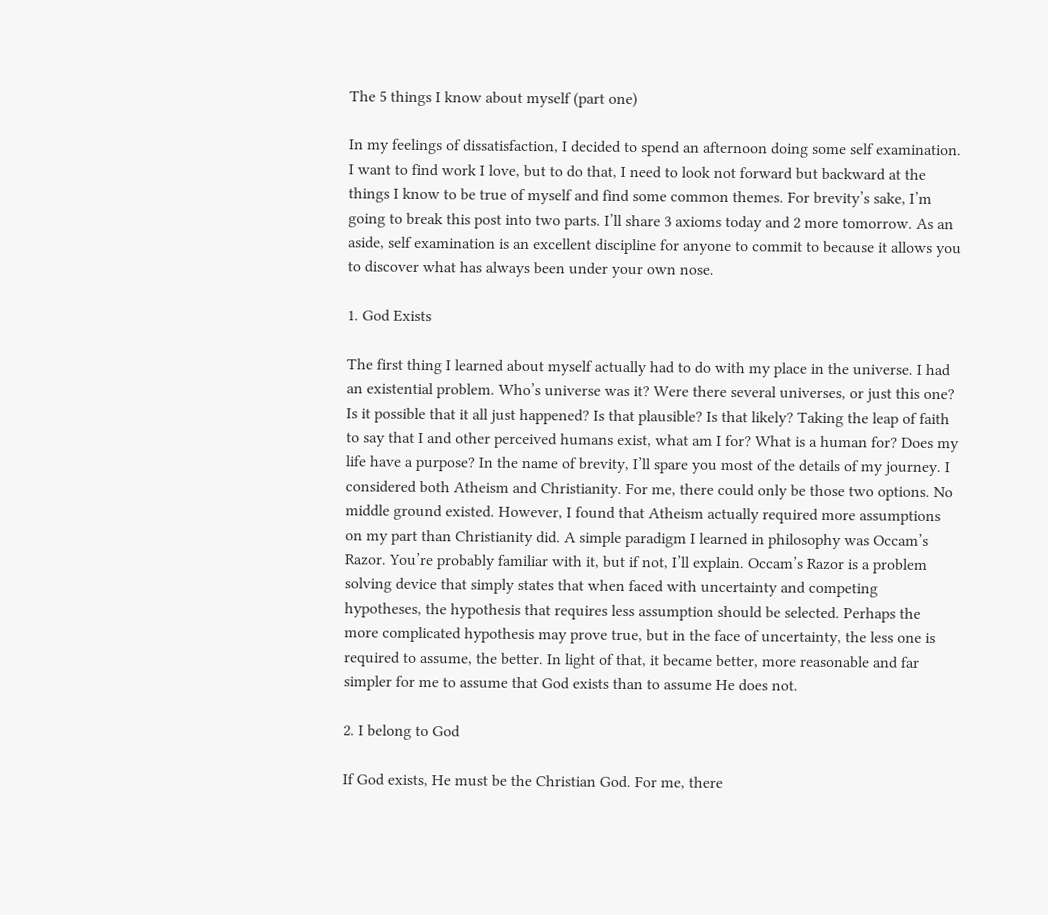The 5 things I know about myself (part one)

In my feelings of dissatisfaction, I decided to spend an afternoon doing some self examination. I want to find work I love, but to do that, I need to look not forward but backward at the things I know to be true of myself and find some common themes. For brevity’s sake, I’m going to break this post into two parts. I’ll share 3 axioms today and 2 more tomorrow. As an aside, self examination is an excellent discipline for anyone to commit to because it allows you to discover what has always been under your own nose.

1. God Exists

The first thing I learned about myself actually had to do with my place in the universe. I had an existential problem. Who’s universe was it? Were there several universes, or just this one? Is it possible that it all just happened? Is that plausible? Is that likely? Taking the leap of faith to say that I and other perceived humans exist, what am I for? What is a human for? Does my life have a purpose? In the name of brevity, I’ll spare you most of the details of my journey. I considered both Atheism and Christianity. For me, there could only be those two options. No middle ground existed. However, I found that Atheism actually required more assumptions on my part than Christianity did. A simple paradigm I learned in philosophy was Occam’s Razor. You’re probably familiar with it, but if not, I’ll explain. Occam’s Razor is a problem solving device that simply states that when faced with uncertainty and competing hypotheses, the hypothesis that requires less assumption should be selected. Perhaps the more complicated hypothesis may prove true, but in the face of uncertainty, the less one is required to assume, the better. In light of that, it became better, more reasonable and far simpler for me to assume that God exists than to assume He does not.

2. I belong to God

If God exists, He must be the Christian God. For me, there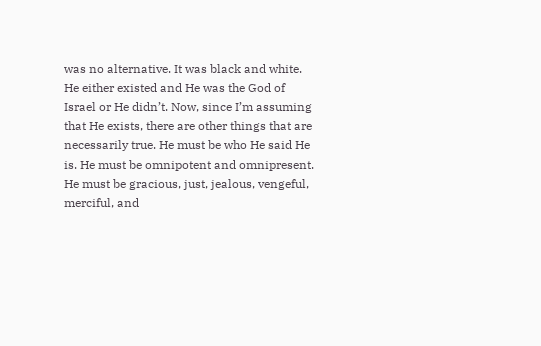was no alternative. It was black and white. He either existed and He was the God of Israel or He didn’t. Now, since I’m assuming that He exists, there are other things that are necessarily true. He must be who He said He is. He must be omnipotent and omnipresent. He must be gracious, just, jealous, vengeful, merciful, and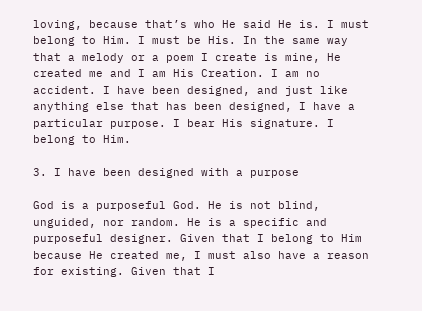loving, because that’s who He said He is. I must belong to Him. I must be His. In the same way that a melody or a poem I create is mine, He created me and I am His Creation. I am no accident. I have been designed, and just like anything else that has been designed, I have a particular purpose. I bear His signature. I belong to Him.

3. I have been designed with a purpose

God is a purposeful God. He is not blind, unguided, nor random. He is a specific and purposeful designer. Given that I belong to Him because He created me, I must also have a reason for existing. Given that I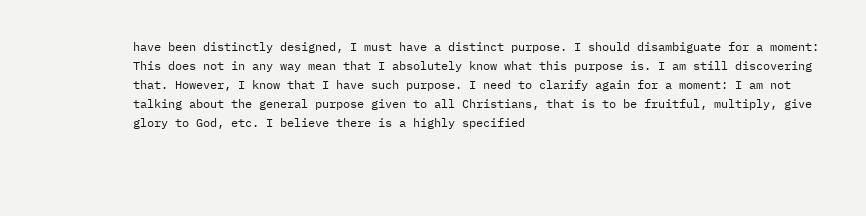have been distinctly designed, I must have a distinct purpose. I should disambiguate for a moment: This does not in any way mean that I absolutely know what this purpose is. I am still discovering that. However, I know that I have such purpose. I need to clarify again for a moment: I am not talking about the general purpose given to all Christians, that is to be fruitful, multiply, give glory to God, etc. I believe there is a highly specified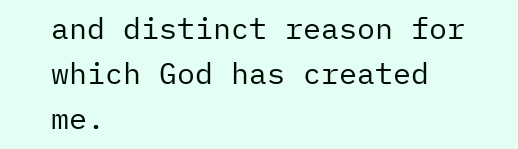and distinct reason for which God has created me.